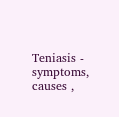Teniasis - symptoms, causes ,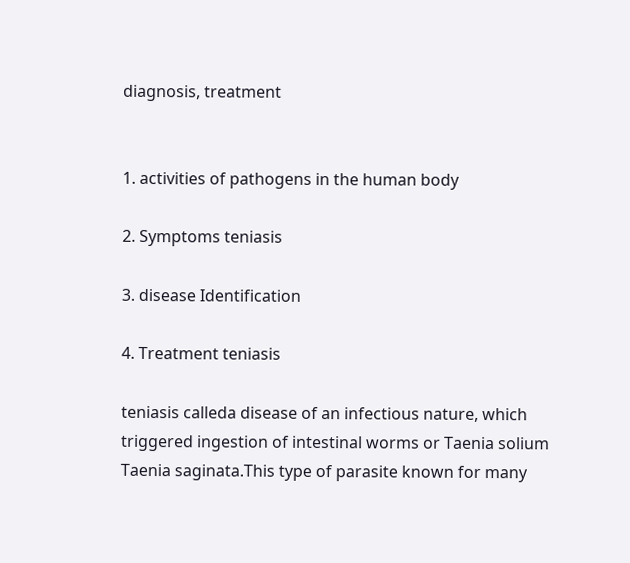diagnosis, treatment


1. activities of pathogens in the human body

2. Symptoms teniasis

3. disease Identification

4. Treatment teniasis

teniasis calleda disease of an infectious nature, which triggered ingestion of intestinal worms or Taenia solium Taenia saginata.This type of parasite known for many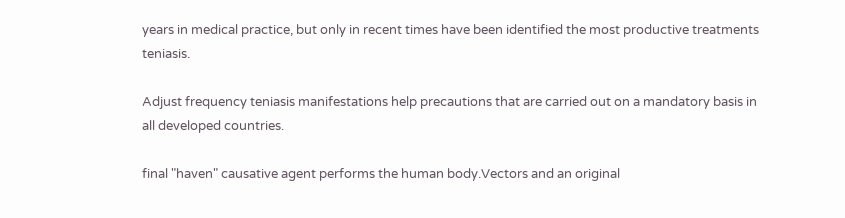years in medical practice, but only in recent times have been identified the most productive treatments teniasis.

Adjust frequency teniasis manifestations help precautions that are carried out on a mandatory basis in all developed countries.

final "haven" causative agent performs the human body.Vectors and an original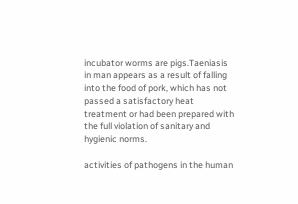incubator worms are pigs.Taeniasis in man appears as a result of falling into the food of pork, which has not passed a satisfactory heat treatment or had been prepared with the full violation of sanitary and hygienic norms.

activities of pathogens in the human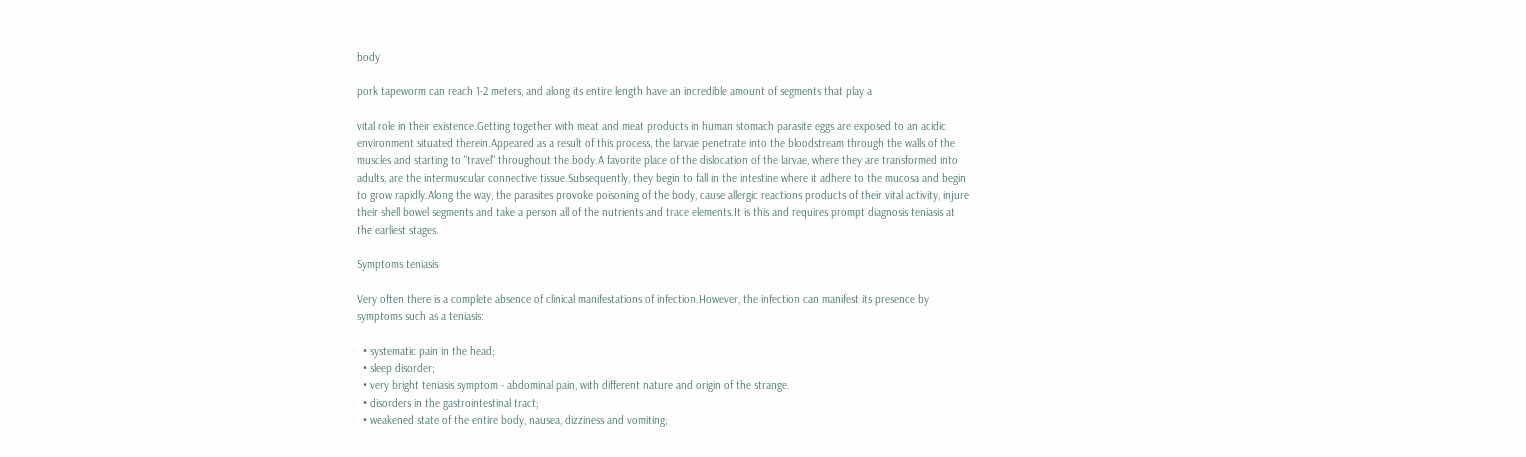body

pork tapeworm can reach 1-2 meters, and along its entire length have an incredible amount of segments that play a

vital role in their existence.Getting together with meat and meat products in human stomach parasite eggs are exposed to an acidic environment situated therein.Appeared as a result of this process, the larvae penetrate into the bloodstream through the walls of the muscles and starting to "travel" throughout the body.A favorite place of the dislocation of the larvae, where they are transformed into adults, are the intermuscular connective tissue.Subsequently, they begin to fall in the intestine where it adhere to the mucosa and begin to grow rapidly.Along the way, the parasites provoke poisoning of the body, cause allergic reactions products of their vital activity, injure their shell bowel segments and take a person all of the nutrients and trace elements.It is this and requires prompt diagnosis teniasis at the earliest stages.

Symptoms teniasis

Very often there is a complete absence of clinical manifestations of infection.However, the infection can manifest its presence by symptoms such as a teniasis:

  • systematic pain in the head;
  • sleep disorder;
  • very bright teniasis symptom - abdominal pain, with different nature and origin of the strange.
  • disorders in the gastrointestinal tract;
  • weakened state of the entire body, nausea, dizziness and vomiting;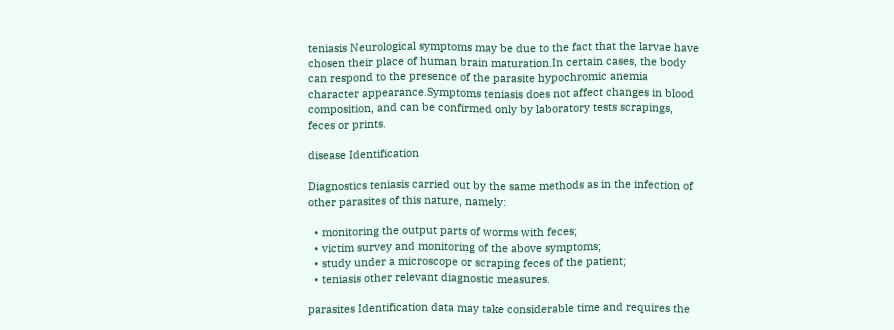teniasis Neurological symptoms may be due to the fact that the larvae have chosen their place of human brain maturation.In certain cases, the body can respond to the presence of the parasite hypochromic anemia character appearance.Symptoms teniasis does not affect changes in blood composition, and can be confirmed only by laboratory tests scrapings, feces or prints.

disease Identification

Diagnostics teniasis carried out by the same methods as in the infection of other parasites of this nature, namely:

  • monitoring the output parts of worms with feces;
  • victim survey and monitoring of the above symptoms;
  • study under a microscope or scraping feces of the patient;
  • teniasis other relevant diagnostic measures.

parasites Identification data may take considerable time and requires the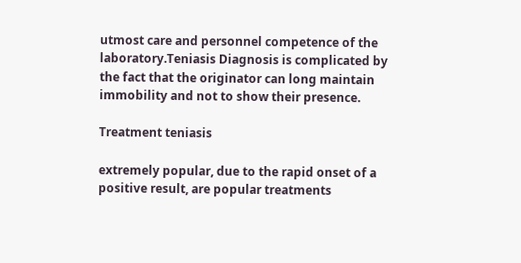utmost care and personnel competence of the laboratory.Teniasis Diagnosis is complicated by the fact that the originator can long maintain immobility and not to show their presence.

Treatment teniasis

extremely popular, due to the rapid onset of a positive result, are popular treatments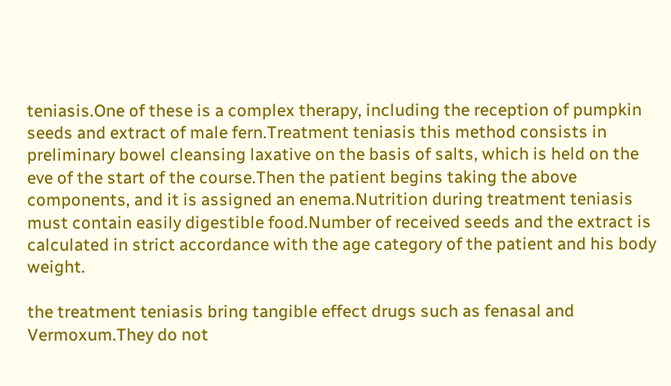teniasis.One of these is a complex therapy, including the reception of pumpkin seeds and extract of male fern.Treatment teniasis this method consists in preliminary bowel cleansing laxative on the basis of salts, which is held on the eve of the start of the course.Then the patient begins taking the above components, and it is assigned an enema.Nutrition during treatment teniasis must contain easily digestible food.Number of received seeds and the extract is calculated in strict accordance with the age category of the patient and his body weight.

the treatment teniasis bring tangible effect drugs such as fenasal and Vermoxum.They do not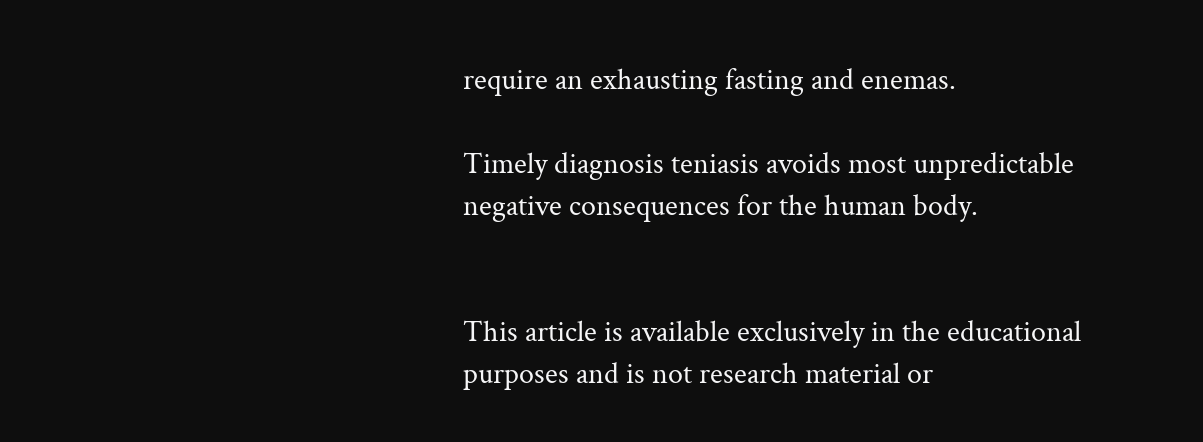require an exhausting fasting and enemas.

Timely diagnosis teniasis avoids most unpredictable negative consequences for the human body.


This article is available exclusively in the educational purposes and is not research material or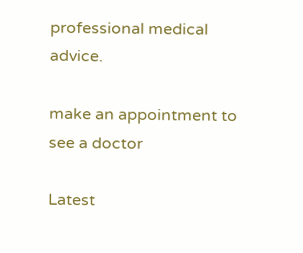professional medical advice.

make an appointment to see a doctor

Latest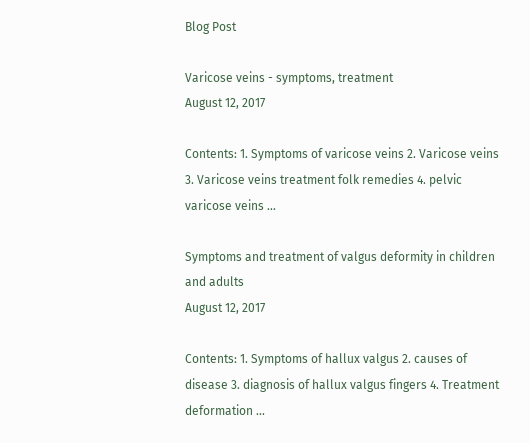Blog Post

Varicose veins - symptoms, treatment
August 12, 2017

Contents: 1. Symptoms of varicose veins 2. Varicose veins 3. Varicose veins treatment folk remedies 4. pelvic varicose veins ...

Symptoms and treatment of valgus deformity in children and adults
August 12, 2017

Contents: 1. Symptoms of hallux valgus 2. causes of disease 3. diagnosis of hallux valgus fingers 4. Treatment deformation ...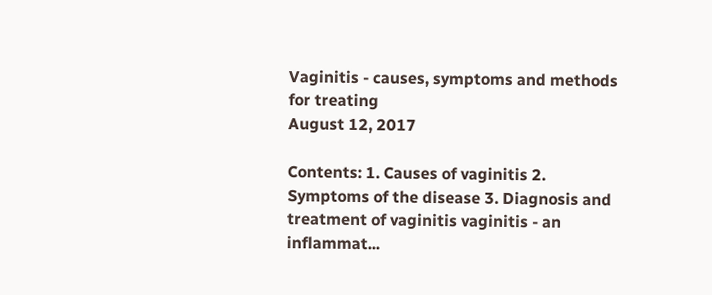Vaginitis - causes, symptoms and methods for treating
August 12, 2017

Contents: 1. Causes of vaginitis 2. Symptoms of the disease 3. Diagnosis and treatment of vaginitis vaginitis - an inflammat...